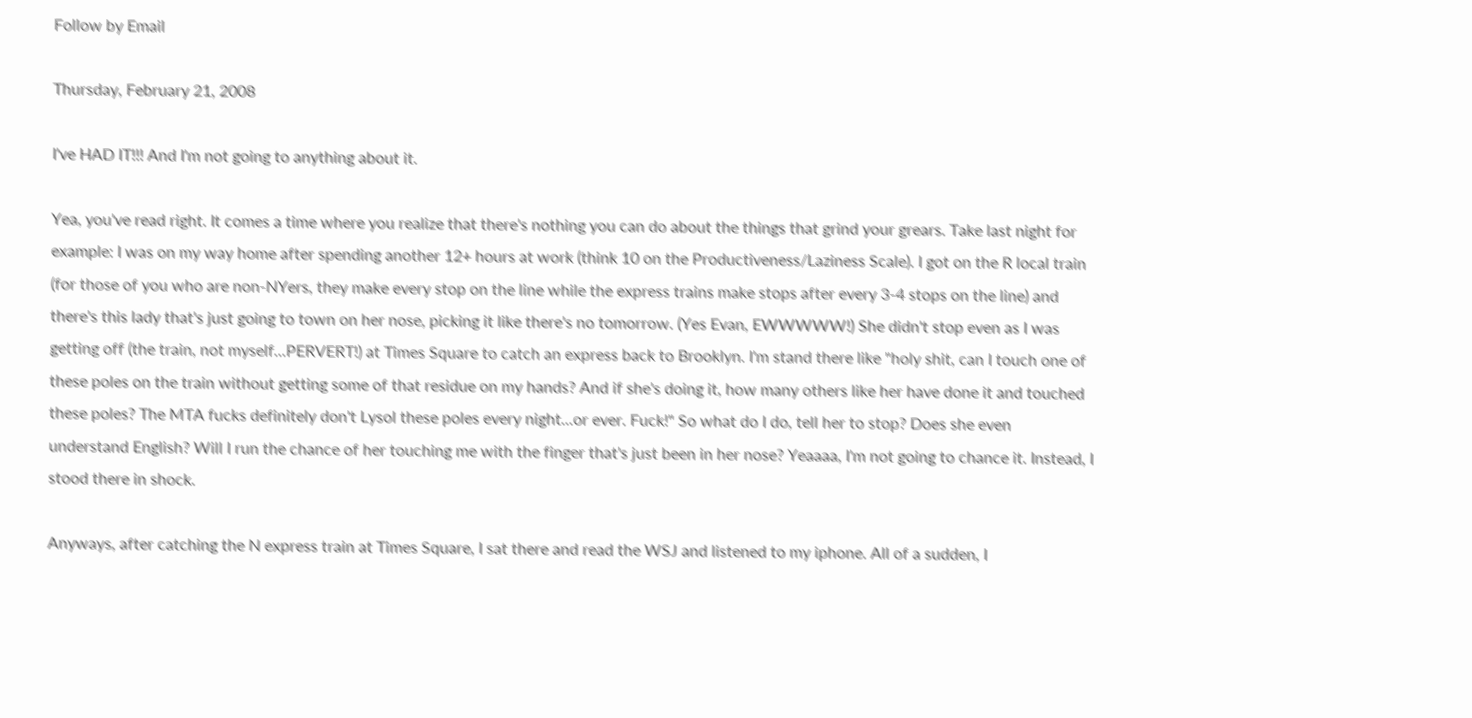Follow by Email

Thursday, February 21, 2008

I've HAD IT!!! And I'm not going to anything about it.

Yea, you've read right. It comes a time where you realize that there's nothing you can do about the things that grind your grears. Take last night for example: I was on my way home after spending another 12+ hours at work (think 10 on the Productiveness/Laziness Scale). I got on the R local train (for those of you who are non-NYers, they make every stop on the line while the express trains make stops after every 3-4 stops on the line) and there's this lady that's just going to town on her nose, picking it like there's no tomorrow. (Yes Evan, EWWWWW!) She didn't stop even as I was getting off (the train, not myself...PERVERT!) at Times Square to catch an express back to Brooklyn. I'm stand there like "holy shit, can I touch one of these poles on the train without getting some of that residue on my hands? And if she's doing it, how many others like her have done it and touched these poles? The MTA fucks definitely don't Lysol these poles every night...or ever. Fuck!" So what do I do, tell her to stop? Does she even understand English? Will I run the chance of her touching me with the finger that's just been in her nose? Yeaaaa, I'm not going to chance it. Instead, I stood there in shock.

Anyways, after catching the N express train at Times Square, I sat there and read the WSJ and listened to my iphone. All of a sudden, I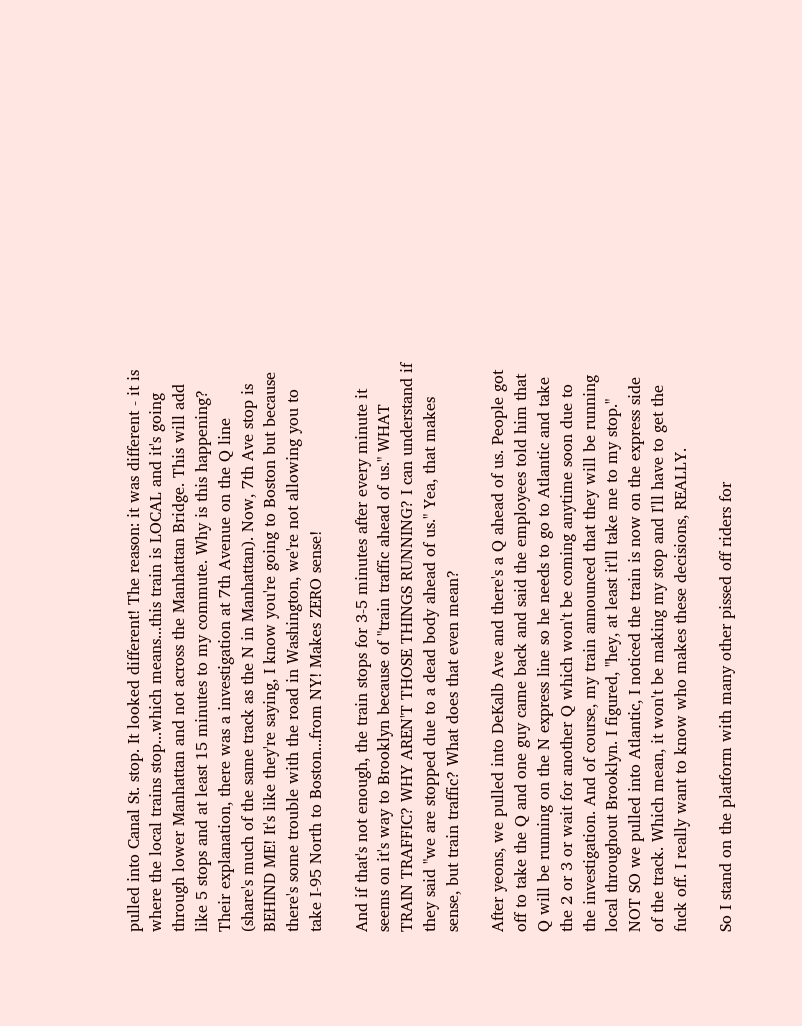pulled into Canal St. stop. It looked different! The reason: it was different - it is where the local trains stop...which means...this train is LOCAL and it's going through lower Manhattan and not across the Manhattan Bridge. This will add like 5 stops and at least 15 minutes to my commute. Why is this happening? Their explanation, there was a investigation at 7th Avenue on the Q line (share's much of the same track as the N in Manhattan). Now, 7th Ave stop is BEHIND ME! It's like they're saying, I know you're going to Boston but because there's some trouble with the road in Washington, we're not allowing you to take I-95 North to Boston...from NY! Makes ZERO sense!

And if that's not enough, the train stops for 3-5 minutes after every minute it seems on it's way to Brooklyn because of "train traffic ahead of us." WHAT TRAIN TRAFFIC? WHY AREN'T THOSE THINGS RUNNING? I can understand if they said "we are stopped due to a dead body ahead of us." Yea, that makes sense, but train traffic? What does that even mean?

After yeons, we pulled into DeKalb Ave and there's a Q ahead of us. People got off to take the Q and one guy came back and said the employees told him that Q will be running on the N express line so he needs to go to Atlantic and take the 2 or 3 or wait for another Q which won't be coming anytime soon due to the investigation. And of course, my train announced that they will be running local throughout Brooklyn. I figured, "hey, at least it'll take me to my stop." NOT SO we pulled into Atlantic, I noticed the train is now on the express side of the track. Which mean, it won't be making my stop and I'll have to get the fuck off. I really want to know who makes these decisions, REALLY.

So I stand on the platform with many other pissed off riders for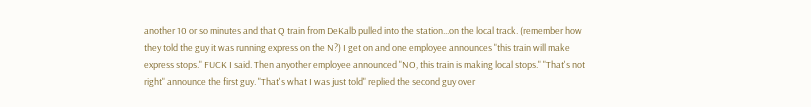another 10 or so minutes and that Q train from DeKalb pulled into the station...on the local track. (remember how they told the guy it was running express on the N?) I get on and one employee announces "this train will make express stops." FUCK I said. Then anyother employee announced "NO, this train is making local stops." "That's not right" announce the first guy. "That's what I was just told" replied the second guy over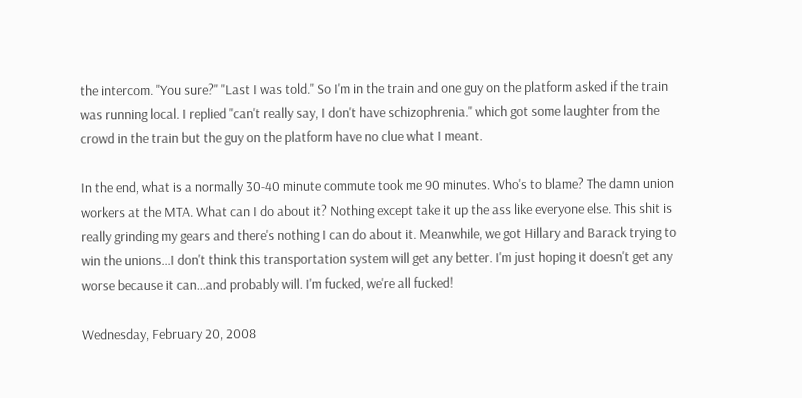the intercom. "You sure?" "Last I was told." So I'm in the train and one guy on the platform asked if the train was running local. I replied "can't really say, I don't have schizophrenia." which got some laughter from the crowd in the train but the guy on the platform have no clue what I meant.

In the end, what is a normally 30-40 minute commute took me 90 minutes. Who's to blame? The damn union workers at the MTA. What can I do about it? Nothing except take it up the ass like everyone else. This shit is really grinding my gears and there's nothing I can do about it. Meanwhile, we got Hillary and Barack trying to win the unions...I don't think this transportation system will get any better. I'm just hoping it doesn't get any worse because it can...and probably will. I'm fucked, we're all fucked!

Wednesday, February 20, 2008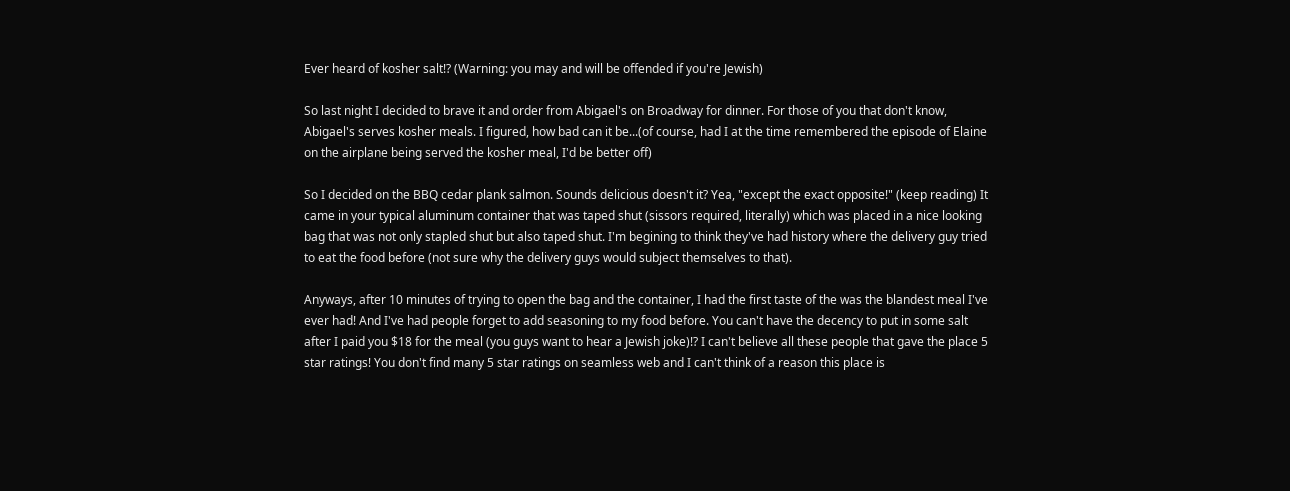Ever heard of kosher salt!? (Warning: you may and will be offended if you're Jewish)

So last night I decided to brave it and order from Abigael's on Broadway for dinner. For those of you that don't know, Abigael's serves kosher meals. I figured, how bad can it be...(of course, had I at the time remembered the episode of Elaine on the airplane being served the kosher meal, I'd be better off)

So I decided on the BBQ cedar plank salmon. Sounds delicious doesn't it? Yea, "except the exact opposite!" (keep reading) It came in your typical aluminum container that was taped shut (sissors required, literally) which was placed in a nice looking bag that was not only stapled shut but also taped shut. I'm begining to think they've had history where the delivery guy tried to eat the food before (not sure why the delivery guys would subject themselves to that).

Anyways, after 10 minutes of trying to open the bag and the container, I had the first taste of the was the blandest meal I've ever had! And I've had people forget to add seasoning to my food before. You can't have the decency to put in some salt after I paid you $18 for the meal (you guys want to hear a Jewish joke)!? I can't believe all these people that gave the place 5 star ratings! You don't find many 5 star ratings on seamless web and I can't think of a reason this place is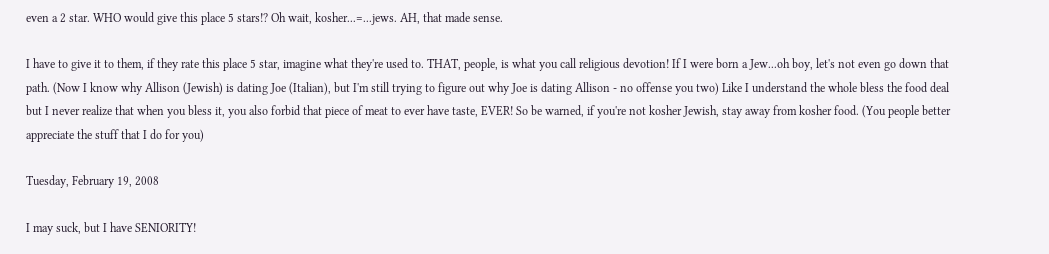even a 2 star. WHO would give this place 5 stars!? Oh wait, kosher...=...jews. AH, that made sense.

I have to give it to them, if they rate this place 5 star, imagine what they're used to. THAT, people, is what you call religious devotion! If I were born a Jew...oh boy, let's not even go down that path. (Now I know why Allison (Jewish) is dating Joe (Italian), but I'm still trying to figure out why Joe is dating Allison - no offense you two) Like I understand the whole bless the food deal but I never realize that when you bless it, you also forbid that piece of meat to ever have taste, EVER! So be warned, if you're not kosher Jewish, stay away from kosher food. (You people better appreciate the stuff that I do for you)

Tuesday, February 19, 2008

I may suck, but I have SENIORITY!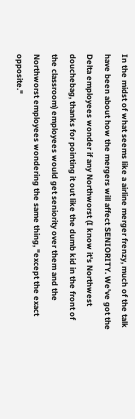In the midst of what seems like a airline merger frenzy, much of the talk have been about how the mergers will affect SENIORITY. We've got the Delta employees wonder if any Northworst (I know it's Northwest douchebag, thanks for pointing it out like the dumb kid in the front of the classroom) employees would get seniority over them and the Northworst employees wondering the same thing, "except the exact opposite."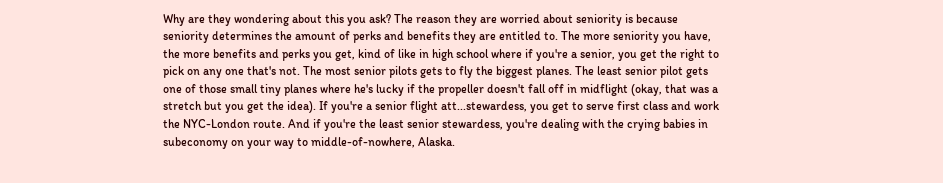Why are they wondering about this you ask? The reason they are worried about seniority is because seniority determines the amount of perks and benefits they are entitled to. The more seniority you have, the more benefits and perks you get, kind of like in high school where if you're a senior, you get the right to pick on any one that's not. The most senior pilots gets to fly the biggest planes. The least senior pilot gets one of those small tiny planes where he's lucky if the propeller doesn't fall off in midflight (okay, that was a stretch but you get the idea). If you're a senior flight att...stewardess, you get to serve first class and work the NYC-London route. And if you're the least senior stewardess, you're dealing with the crying babies in subeconomy on your way to middle-of-nowhere, Alaska.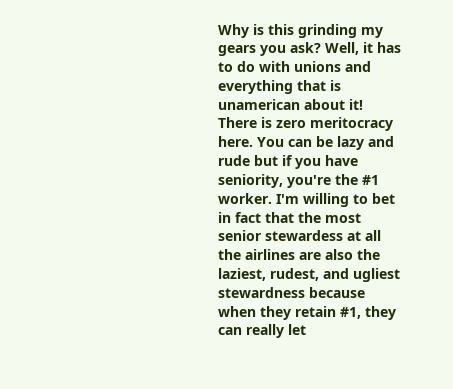Why is this grinding my gears you ask? Well, it has to do with unions and everything that is unamerican about it! There is zero meritocracy here. You can be lazy and rude but if you have seniority, you're the #1 worker. I'm willing to bet in fact that the most senior stewardess at all the airlines are also the laziest, rudest, and ugliest stewardness because when they retain #1, they can really let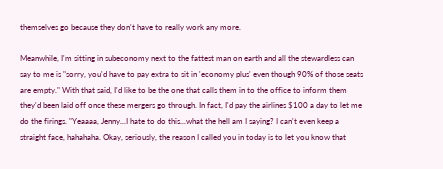themselves go because they don't have to really work any more.

Meanwhile, I'm sitting in subeconomy next to the fattest man on earth and all the stewardless can say to me is "sorry, you'd have to pay extra to sit in 'economy plus' even though 90% of those seats are empty." With that said, I'd like to be the one that calls them in to the office to inform them they'd been laid off once these mergers go through. In fact, I'd pay the airlines $100 a day to let me do the firings. "Yeaaaa, Jenny...I hate to do this...what the hell am I saying? I can't even keep a straight face, hahahaha. Okay, seriously, the reason I called you in today is to let you know that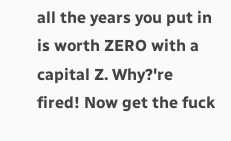all the years you put in is worth ZERO with a capital Z. Why?'re fired! Now get the fuck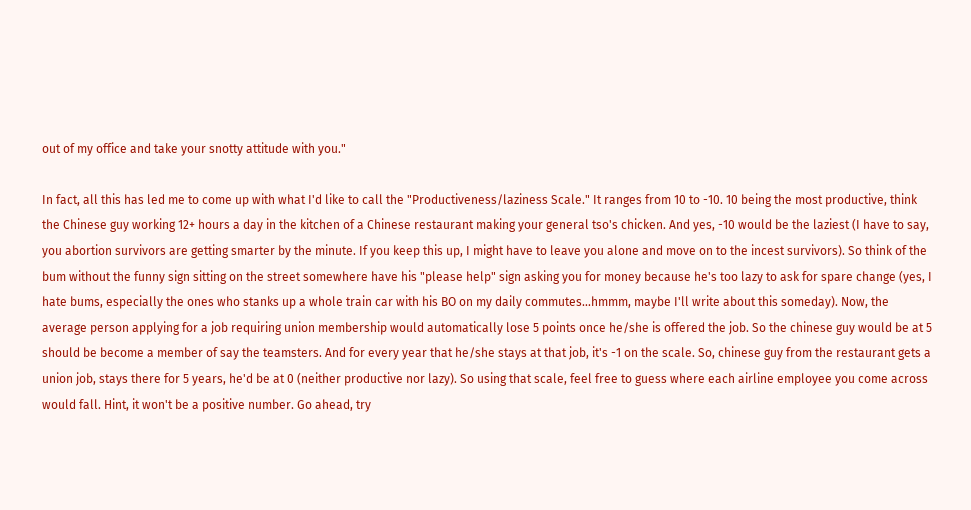out of my office and take your snotty attitude with you."

In fact, all this has led me to come up with what I'd like to call the "Productiveness/laziness Scale." It ranges from 10 to -10. 10 being the most productive, think the Chinese guy working 12+ hours a day in the kitchen of a Chinese restaurant making your general tso's chicken. And yes, -10 would be the laziest (I have to say, you abortion survivors are getting smarter by the minute. If you keep this up, I might have to leave you alone and move on to the incest survivors). So think of the bum without the funny sign sitting on the street somewhere have his "please help" sign asking you for money because he's too lazy to ask for spare change (yes, I hate bums, especially the ones who stanks up a whole train car with his BO on my daily commutes...hmmm, maybe I'll write about this someday). Now, the average person applying for a job requiring union membership would automatically lose 5 points once he/she is offered the job. So the chinese guy would be at 5 should be become a member of say the teamsters. And for every year that he/she stays at that job, it's -1 on the scale. So, chinese guy from the restaurant gets a union job, stays there for 5 years, he'd be at 0 (neither productive nor lazy). So using that scale, feel free to guess where each airline employee you come across would fall. Hint, it won't be a positive number. Go ahead, try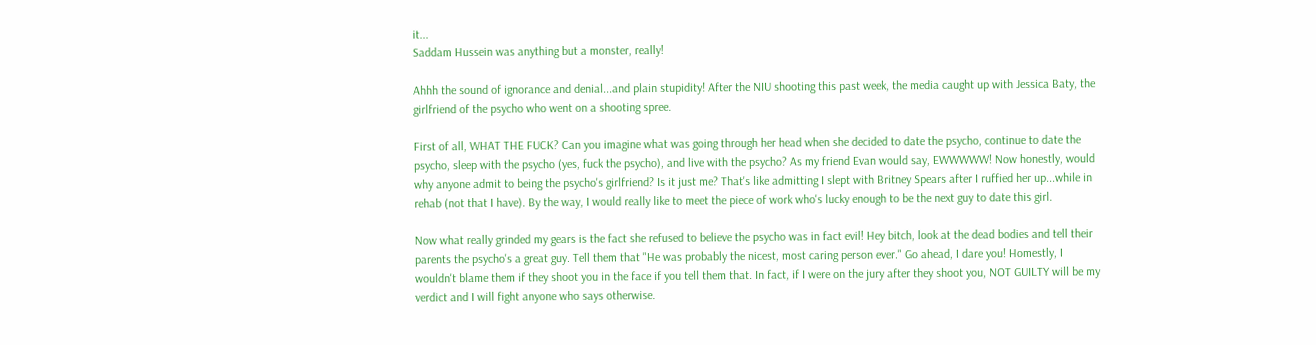it...
Saddam Hussein was anything but a monster, really!

Ahhh the sound of ignorance and denial...and plain stupidity! After the NIU shooting this past week, the media caught up with Jessica Baty, the girlfriend of the psycho who went on a shooting spree.

First of all, WHAT THE FUCK? Can you imagine what was going through her head when she decided to date the psycho, continue to date the psycho, sleep with the psycho (yes, fuck the psycho), and live with the psycho? As my friend Evan would say, EWWWWW! Now honestly, would why anyone admit to being the psycho's girlfriend? Is it just me? That's like admitting I slept with Britney Spears after I ruffied her up...while in rehab (not that I have). By the way, I would really like to meet the piece of work who's lucky enough to be the next guy to date this girl.

Now what really grinded my gears is the fact she refused to believe the psycho was in fact evil! Hey bitch, look at the dead bodies and tell their parents the psycho's a great guy. Tell them that "He was probably the nicest, most caring person ever." Go ahead, I dare you! Homestly, I wouldn't blame them if they shoot you in the face if you tell them that. In fact, if I were on the jury after they shoot you, NOT GUILTY will be my verdict and I will fight anyone who says otherwise.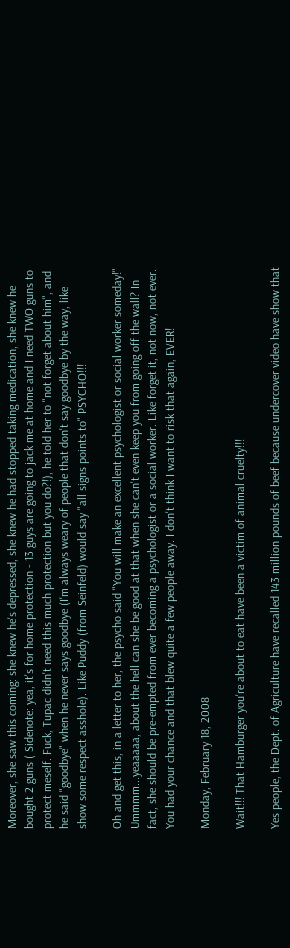Moreover, she saw this coming: she knew he's depressed, she knew he had stopped taking medication, she knew he bought 2 guns ( Sidenote: yea, it's for home protection - 13 guys are going to jack me at home and I need TWO guns to protect meself. Fuck, Tupac didn't need this much protection but you do?!), he told her to "not forget about him", and he said "goodbye" when he never says goodbye (I'm always weary of people that don't say goodbye by the way, like show some respect asshole). Like Puddy (from Seinfeld) would say "all signs points to" PSYCHO!!!

Oh and get this, in a letter to her, the psycho said "You will make an excellent psychologist or social worker someday!" Ummmm...yeaaaaa, about the hell can she be good at that when she can't even keep you from going off the wall? In fact, she should be pre-empted from ever becoming a psychologist or a social worker. Like forget it, not now, not ever. You had your chance and that blew quite a few people away. I don't think I want to risk that again, EVER!

Monday, February 18, 2008

Wait!!! That Hamburger you're about to eat have been a victim of animal cruelty!!!

Yes people, the Dept. of Agriculture have recalled 143 million pounds of beef because undercover video have show that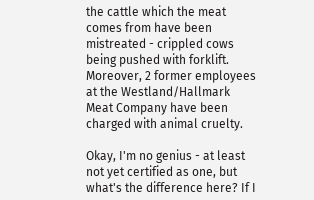the cattle which the meat comes from have been mistreated - crippled cows being pushed with forklift. Moreover, 2 former employees at the Westland/Hallmark Meat Company have been charged with animal cruelty.

Okay, I'm no genius - at least not yet certified as one, but what's the difference here? If I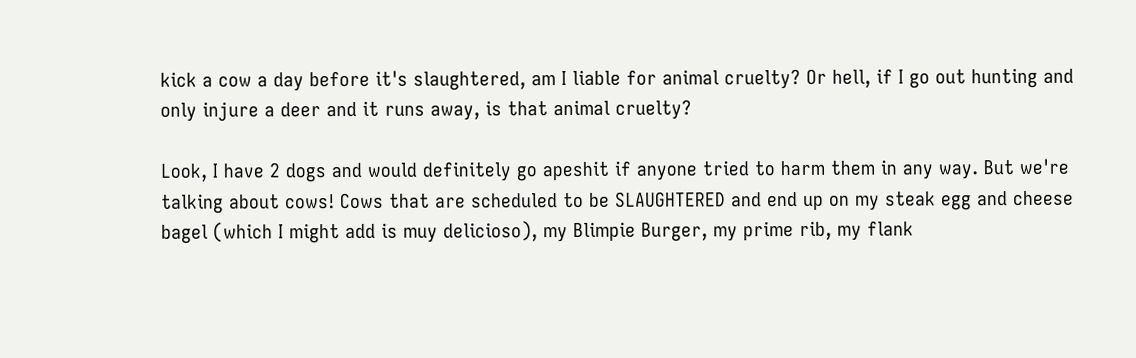kick a cow a day before it's slaughtered, am I liable for animal cruelty? Or hell, if I go out hunting and only injure a deer and it runs away, is that animal cruelty?

Look, I have 2 dogs and would definitely go apeshit if anyone tried to harm them in any way. But we're talking about cows! Cows that are scheduled to be SLAUGHTERED and end up on my steak egg and cheese bagel (which I might add is muy delicioso), my Blimpie Burger, my prime rib, my flank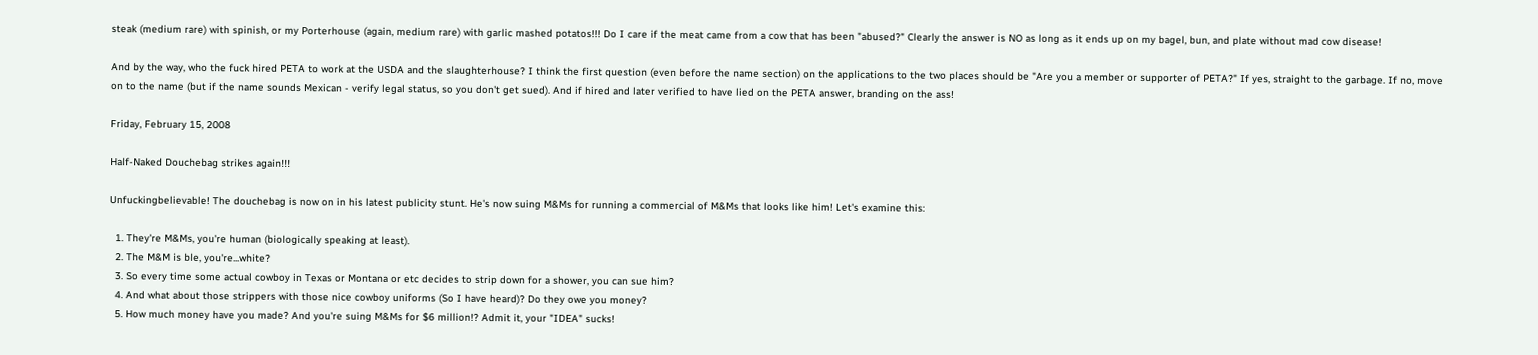steak (medium rare) with spinish, or my Porterhouse (again, medium rare) with garlic mashed potatos!!! Do I care if the meat came from a cow that has been "abused?" Clearly the answer is NO as long as it ends up on my bagel, bun, and plate without mad cow disease!

And by the way, who the fuck hired PETA to work at the USDA and the slaughterhouse? I think the first question (even before the name section) on the applications to the two places should be "Are you a member or supporter of PETA?" If yes, straight to the garbage. If no, move on to the name (but if the name sounds Mexican - verify legal status, so you don't get sued). And if hired and later verified to have lied on the PETA answer, branding on the ass!

Friday, February 15, 2008

Half-Naked Douchebag strikes again!!!

Unfuckingbelievable! The douchebag is now on in his latest publicity stunt. He's now suing M&Ms for running a commercial of M&Ms that looks like him! Let's examine this:

  1. They're M&Ms, you're human (biologically speaking at least).
  2. The M&M is ble, you're...white?
  3. So every time some actual cowboy in Texas or Montana or etc decides to strip down for a shower, you can sue him?
  4. And what about those strippers with those nice cowboy uniforms (So I have heard)? Do they owe you money?
  5. How much money have you made? And you're suing M&Ms for $6 million!? Admit it, your "IDEA" sucks!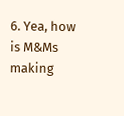6. Yea, how is M&Ms making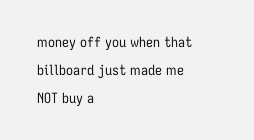money off you when that billboard just made me NOT buy a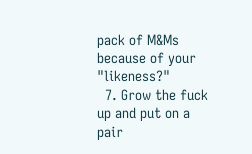pack of M&Ms because of your "likeness?"
  7. Grow the fuck up and put on a pair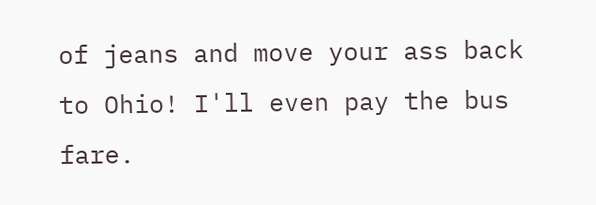of jeans and move your ass back to Ohio! I'll even pay the bus fare.